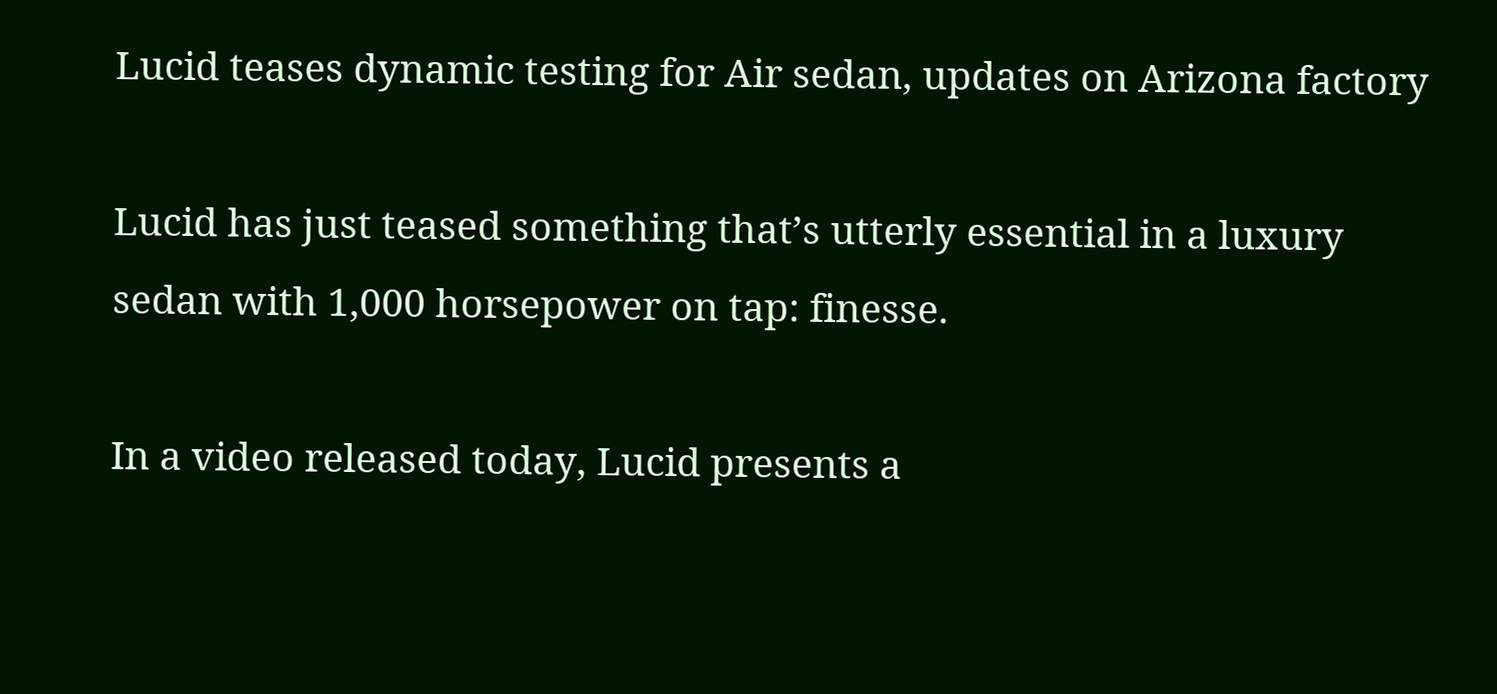Lucid teases dynamic testing for Air sedan, updates on Arizona factory

Lucid has just teased something that’s utterly essential in a luxury sedan with 1,000 horsepower on tap: finesse.

In a video released today, Lucid presents a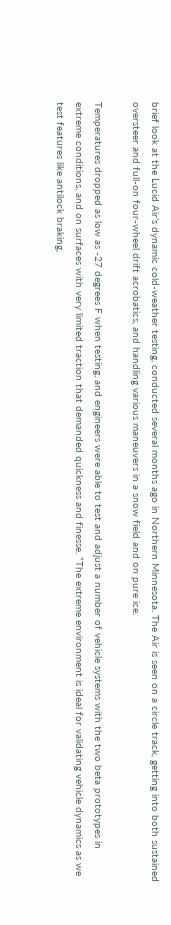brief look at the Lucid Air’s dynamic cold-weather testing, conducted several months ago in Northern Minnesota. The Air is seen on a circle track, getting into both sustained oversteer and full-on four-wheel drift acrobatics, and handling various maneuvers in a snow field and on pure ice.

Temperatures dropped as low as -27 degrees F when testing, and engineers were able to test and adjust a number of vehicle systems with the two beta prototypes in extreme conditions, and on surfaces with very limited traction that demanded quickness and finesse. “The extreme environment is ideal for validating vehicle dynamics as we test features like antilock braking,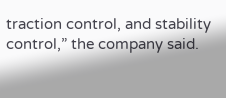traction control, and stability control,” the company said.